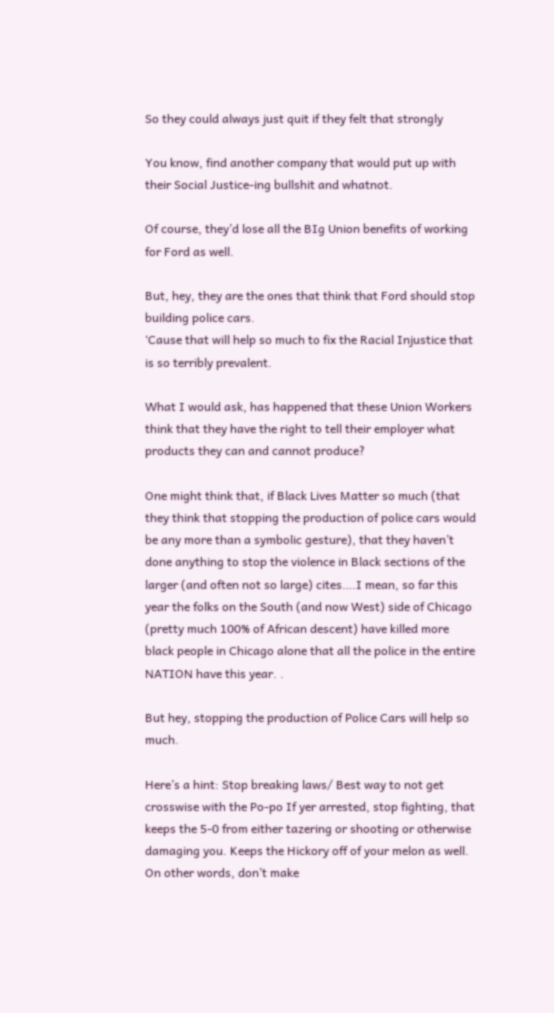So they could always just quit if they felt that strongly

You know, find another company that would put up with their Social Justice-ing bullshit and whatnot.

Of course, they’d lose all the BIg Union benefits of working for Ford as well.

But, hey, they are the ones that think that Ford should stop building police cars.
‘Cause that will help so much to fix the Racial Injustice that is so terribly prevalent.

What I would ask, has happened that these Union Workers think that they have the right to tell their employer what products they can and cannot produce?

One might think that, if Black Lives Matter so much (that they think that stopping the production of police cars would be any more than a symbolic gesture), that they haven’t done anything to stop the violence in Black sections of the larger (and often not so large) cites….I mean, so far this year the folks on the South (and now West) side of Chicago (pretty much 100% of African descent) have killed more black people in Chicago alone that all the police in the entire NATION have this year. .

But hey, stopping the production of Police Cars will help so much.

Here’s a hint: Stop breaking laws/ Best way to not get crosswise with the Po-po If yer arrested, stop fighting, that keeps the 5-0 from either tazering or shooting or otherwise damaging you. Keeps the Hickory off of your melon as well.  On other words, don’t make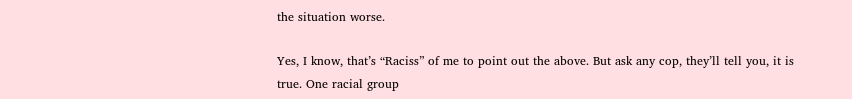the situation worse.

Yes, I know, that’s “Raciss” of me to point out the above. But ask any cop, they’ll tell you, it is true. One racial group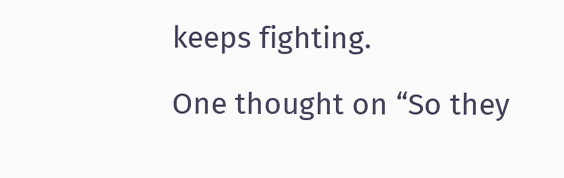keeps fighting.

One thought on “So they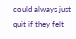could always just quit if they felt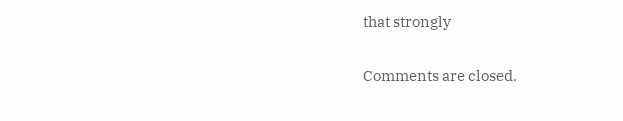that strongly

Comments are closed.